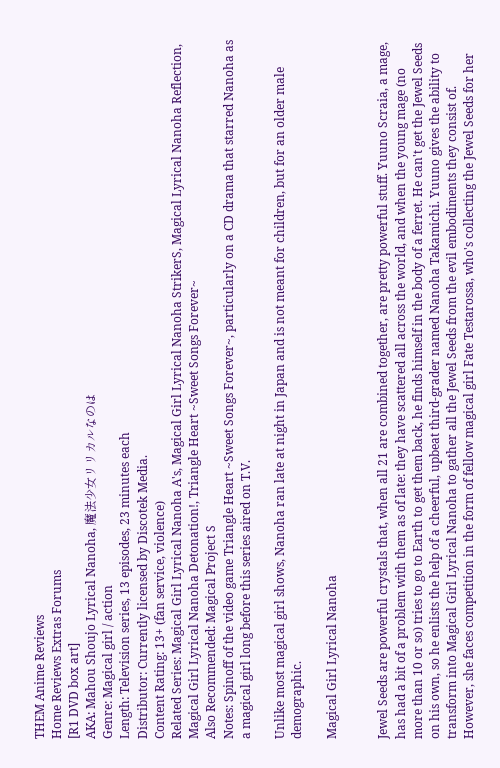THEM Anime Reviews
Home Reviews Extras Forums
[R1 DVD box art]
AKA: Mahou Shoujo Lyrical Nanoha, 魔法少女リリカルなのは
Genre: Magical girl / action
Length: Television series, 13 episodes, 23 minutes each
Distributor: Currently licensed by Discotek Media.
Content Rating: 13+ (fan service, violence)
Related Series: Magical Girl Lyrical Nanoha A's, Magical Girl Lyrical Nanoha StrikerS, Magical Lyrical Nanoha Reflection, Magical Girl Lyrical Nanoha Detonation!, Triangle Heart ~Sweet Songs Forever~
Also Recommended: Magical Project S
Notes: Spinoff of the video game Triangle Heart ~Sweet Songs Forever~, particularly on a CD drama that starred Nanoha as a magical girl long before this series aired on T.V.

Unlike most magical girl shows, Nanoha ran late at night in Japan and is not meant for children, but for an older male demographic.

Magical Girl Lyrical Nanoha


Jewel Seeds are powerful crystals that, when all 21 are combined together, are pretty powerful stuff. Yuuno Scraia, a mage, has had a bit of a problem with them as of late: they have scattered all across the world, and when the young mage (no more than 10 or so) tries to go to Earth to get them back, he finds himself in the body of a ferret. He can't get the Jewel Seeds on his own, so he enlists the help of a cheerful, upbeat third-grader named Nanoha Takamichi. Yuuno gives the ability to transform into Magical Girl Lyrical Nanoha to gather all the Jewel Seeds from the evil embodiments they consist of. However, she faces competition in the form of fellow magical girl Fate Testarossa, who's collecting the Jewel Seeds for her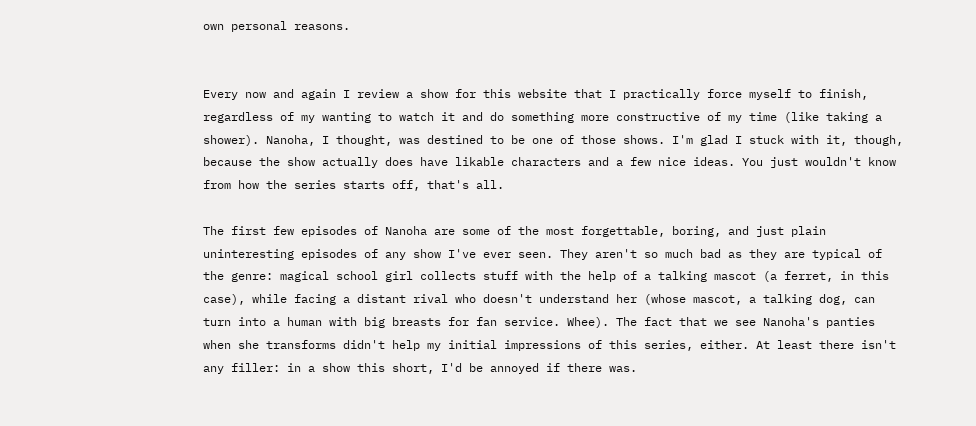own personal reasons.


Every now and again I review a show for this website that I practically force myself to finish, regardless of my wanting to watch it and do something more constructive of my time (like taking a shower). Nanoha, I thought, was destined to be one of those shows. I'm glad I stuck with it, though, because the show actually does have likable characters and a few nice ideas. You just wouldn't know from how the series starts off, that's all.

The first few episodes of Nanoha are some of the most forgettable, boring, and just plain uninteresting episodes of any show I've ever seen. They aren't so much bad as they are typical of the genre: magical school girl collects stuff with the help of a talking mascot (a ferret, in this case), while facing a distant rival who doesn't understand her (whose mascot, a talking dog, can turn into a human with big breasts for fan service. Whee). The fact that we see Nanoha's panties when she transforms didn't help my initial impressions of this series, either. At least there isn't any filler: in a show this short, I'd be annoyed if there was.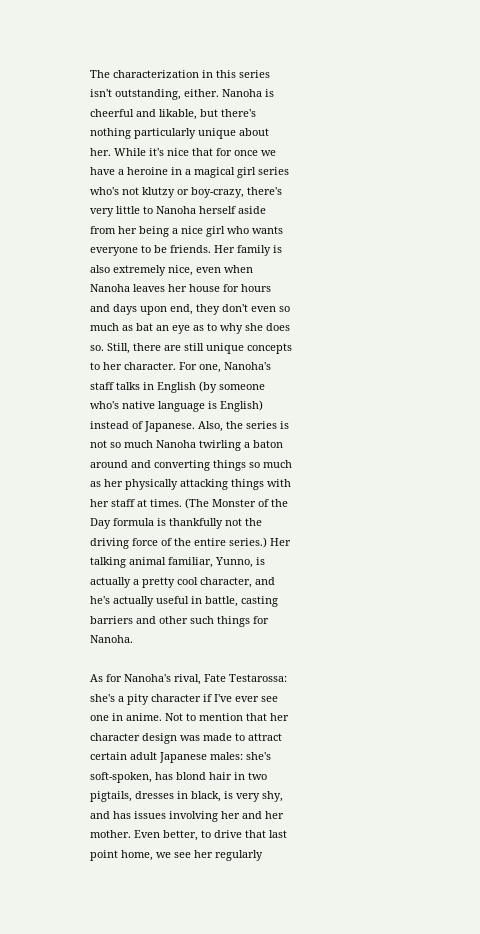The characterization in this series isn't outstanding, either. Nanoha is cheerful and likable, but there's nothing particularly unique about her. While it's nice that for once we have a heroine in a magical girl series who's not klutzy or boy-crazy, there's very little to Nanoha herself aside from her being a nice girl who wants everyone to be friends. Her family is also extremely nice, even when Nanoha leaves her house for hours and days upon end, they don't even so much as bat an eye as to why she does so. Still, there are still unique concepts to her character. For one, Nanoha's staff talks in English (by someone who's native language is English) instead of Japanese. Also, the series is not so much Nanoha twirling a baton around and converting things so much as her physically attacking things with her staff at times. (The Monster of the Day formula is thankfully not the driving force of the entire series.) Her talking animal familiar, Yunno, is actually a pretty cool character, and he's actually useful in battle, casting barriers and other such things for Nanoha.

As for Nanoha's rival, Fate Testarossa: she's a pity character if I've ever see one in anime. Not to mention that her character design was made to attract certain adult Japanese males: she's soft-spoken, has blond hair in two pigtails, dresses in black, is very shy, and has issues involving her and her mother. Even better, to drive that last point home, we see her regularly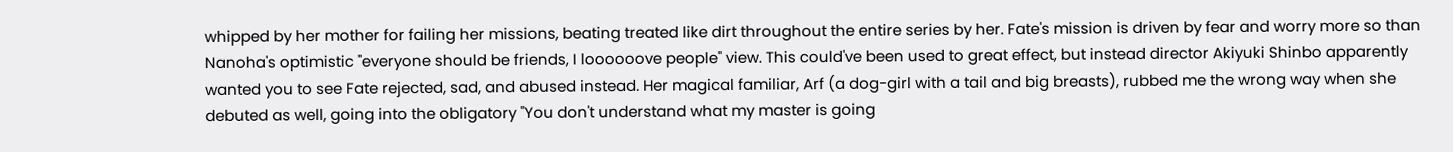whipped by her mother for failing her missions, beating treated like dirt throughout the entire series by her. Fate's mission is driven by fear and worry more so than Nanoha's optimistic "everyone should be friends, I loooooove people" view. This could've been used to great effect, but instead director Akiyuki Shinbo apparently wanted you to see Fate rejected, sad, and abused instead. Her magical familiar, Arf (a dog-girl with a tail and big breasts), rubbed me the wrong way when she debuted as well, going into the obligatory "You don't understand what my master is going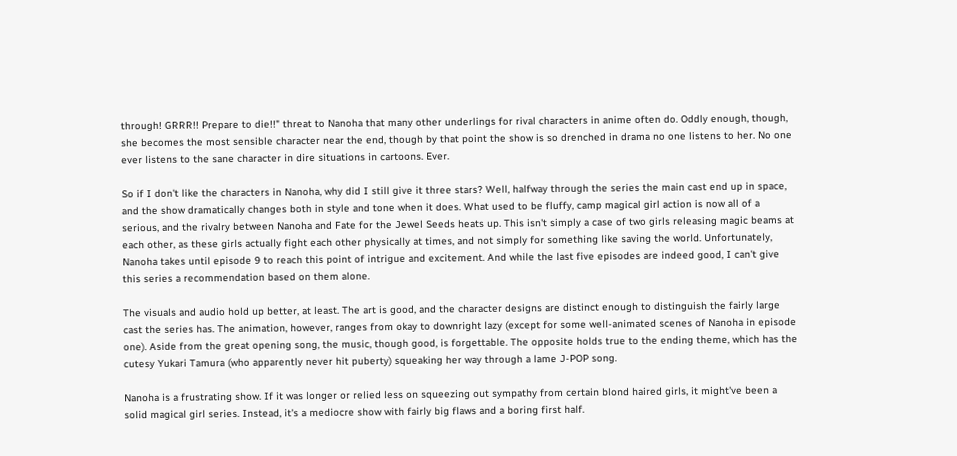through! GRRR!! Prepare to die!!" threat to Nanoha that many other underlings for rival characters in anime often do. Oddly enough, though, she becomes the most sensible character near the end, though by that point the show is so drenched in drama no one listens to her. No one ever listens to the sane character in dire situations in cartoons. Ever.

So if I don't like the characters in Nanoha, why did I still give it three stars? Well, halfway through the series the main cast end up in space, and the show dramatically changes both in style and tone when it does. What used to be fluffy, camp magical girl action is now all of a serious, and the rivalry between Nanoha and Fate for the Jewel Seeds heats up. This isn't simply a case of two girls releasing magic beams at each other, as these girls actually fight each other physically at times, and not simply for something like saving the world. Unfortunately, Nanoha takes until episode 9 to reach this point of intrigue and excitement. And while the last five episodes are indeed good, I can't give this series a recommendation based on them alone.

The visuals and audio hold up better, at least. The art is good, and the character designs are distinct enough to distinguish the fairly large cast the series has. The animation, however, ranges from okay to downright lazy (except for some well-animated scenes of Nanoha in episode one). Aside from the great opening song, the music, though good, is forgettable. The opposite holds true to the ending theme, which has the cutesy Yukari Tamura (who apparently never hit puberty) squeaking her way through a lame J-POP song.

Nanoha is a frustrating show. If it was longer or relied less on squeezing out sympathy from certain blond haired girls, it might've been a solid magical girl series. Instead, it's a mediocre show with fairly big flaws and a boring first half.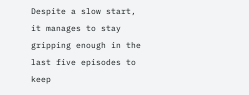Despite a slow start, it manages to stay gripping enough in the last five episodes to keep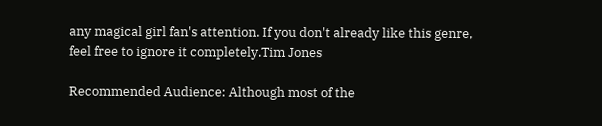any magical girl fan's attention. If you don't already like this genre, feel free to ignore it completely.Tim Jones

Recommended Audience: Although most of the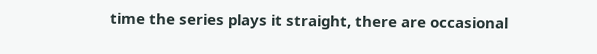time the series plays it straight, there are occasional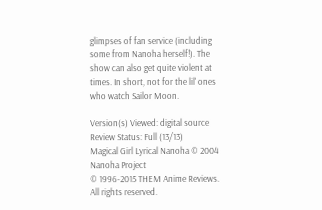glimpses of fan service (including some from Nanoha herself!). The show can also get quite violent at times. In short, not for the lil' ones who watch Sailor Moon.

Version(s) Viewed: digital source
Review Status: Full (13/13)
Magical Girl Lyrical Nanoha © 2004 Nanoha Project
© 1996-2015 THEM Anime Reviews. All rights reserved.